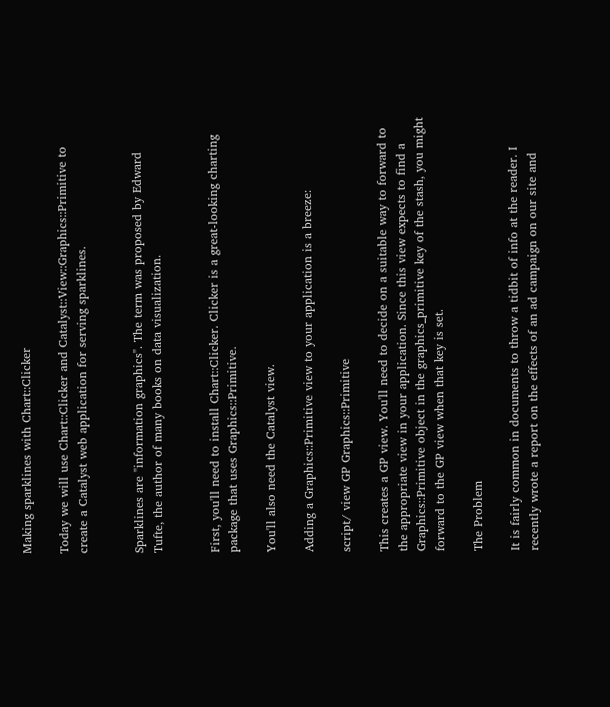Making sparklines with Chart::Clicker

Today we will use Chart::Clicker and Catalyst::View::Graphics::Primitive to create a Catalyst web application for serving sparklines.


Sparklines are "information graphics". The term was proposed by Edward Tufte, the author of many books on data visualization.


First, you'll need to install Chart::Clicker. Clicker is a great-looking charting package that uses Graphics::Primitive.

You'll also need the Catalyst view.

Adding a Graphics::Primitive view to your application is a breeze:

script/ view GP Graphics::Primitive

This creates a GP view. You'll need to decide on a suitable way to forward to the appropriate view in your application. Since this view expects to find a Graphics::Primitive object in the graphics_primitive key of the stash, you might forward to the GP view when that key is set.

The Problem

It is fairly common in documents to throw a tidbit of info at the reader. I recently wrote a report on the effects of an ad campaign on our site and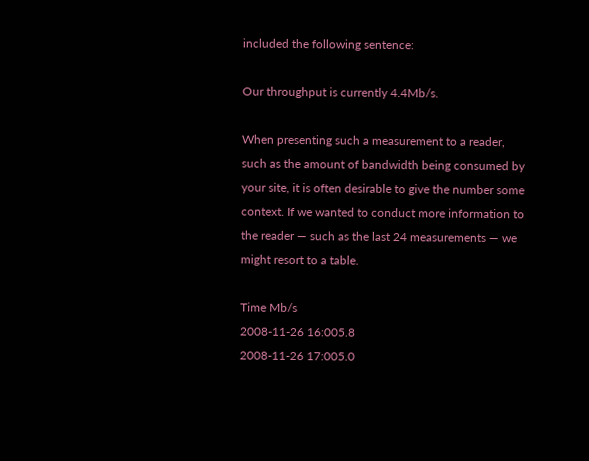included the following sentence:

Our throughput is currently 4.4Mb/s.

When presenting such a measurement to a reader, such as the amount of bandwidth being consumed by your site, it is often desirable to give the number some context. If we wanted to conduct more information to the reader — such as the last 24 measurements — we might resort to a table.

Time Mb/s
2008-11-26 16:005.8
2008-11-26 17:005.0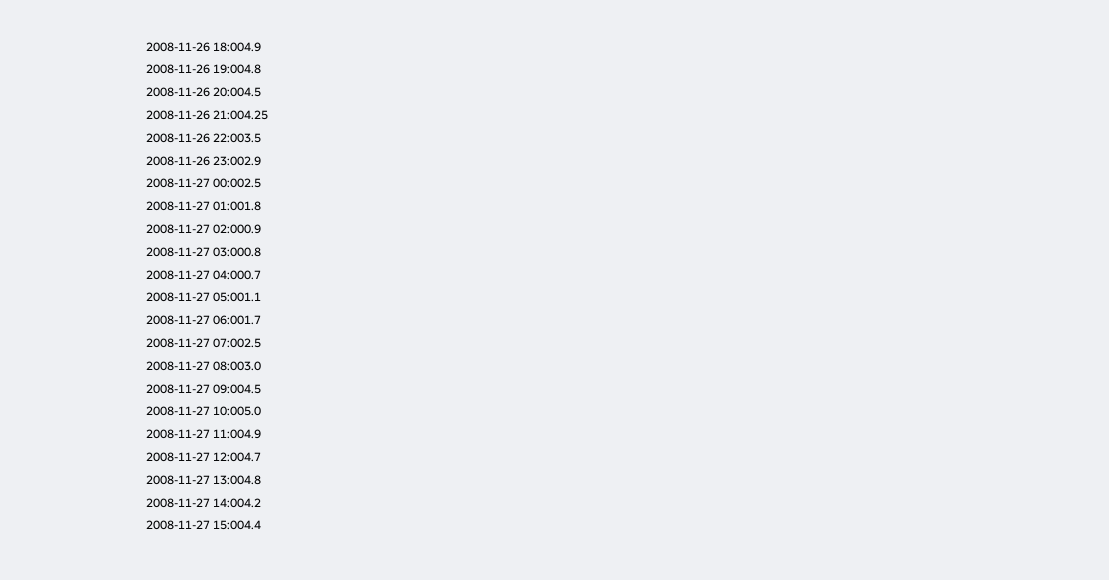2008-11-26 18:004.9
2008-11-26 19:004.8
2008-11-26 20:004.5
2008-11-26 21:004.25
2008-11-26 22:003.5
2008-11-26 23:002.9
2008-11-27 00:002.5
2008-11-27 01:001.8
2008-11-27 02:000.9
2008-11-27 03:000.8
2008-11-27 04:000.7
2008-11-27 05:001.1
2008-11-27 06:001.7
2008-11-27 07:002.5
2008-11-27 08:003.0
2008-11-27 09:004.5
2008-11-27 10:005.0
2008-11-27 11:004.9
2008-11-27 12:004.7
2008-11-27 13:004.8
2008-11-27 14:004.2
2008-11-27 15:004.4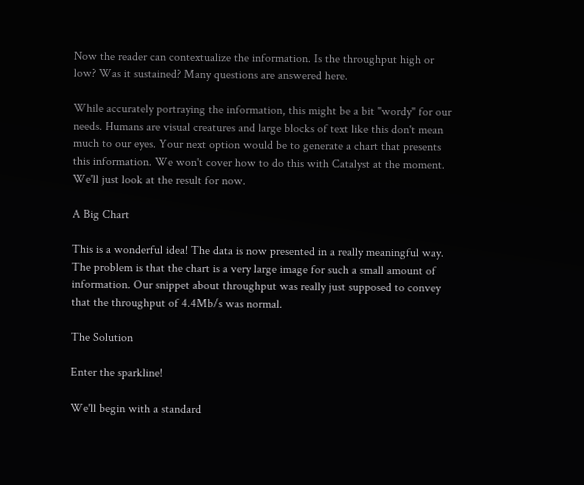Now the reader can contextualize the information. Is the throughput high or low? Was it sustained? Many questions are answered here.

While accurately portraying the information, this might be a bit "wordy" for our needs. Humans are visual creatures and large blocks of text like this don't mean much to our eyes. Your next option would be to generate a chart that presents this information. We won't cover how to do this with Catalyst at the moment. We'll just look at the result for now.

A Big Chart

This is a wonderful idea! The data is now presented in a really meaningful way. The problem is that the chart is a very large image for such a small amount of information. Our snippet about throughput was really just supposed to convey that the throughput of 4.4Mb/s was normal.

The Solution

Enter the sparkline!

We'll begin with a standard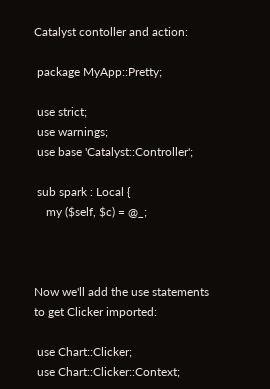Catalyst contoller and action:

 package MyApp::Pretty;

 use strict;
 use warnings;
 use base 'Catalyst::Controller';

 sub spark : Local {
    my ($self, $c) = @_;



Now we'll add the use statements to get Clicker imported:

 use Chart::Clicker;
 use Chart::Clicker::Context;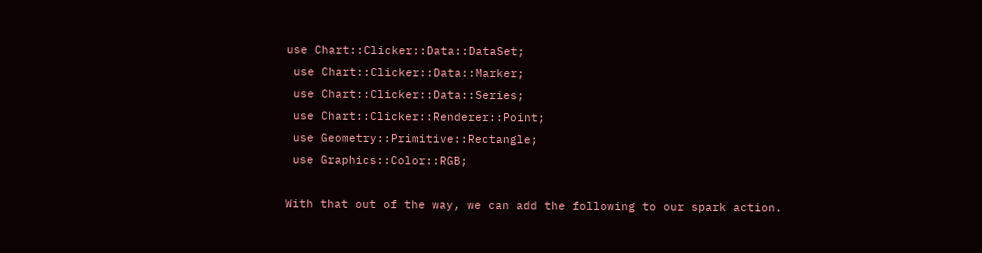use Chart::Clicker::Data::DataSet;
 use Chart::Clicker::Data::Marker;
 use Chart::Clicker::Data::Series;
 use Chart::Clicker::Renderer::Point;
 use Geometry::Primitive::Rectangle;
 use Graphics::Color::RGB;

With that out of the way, we can add the following to our spark action.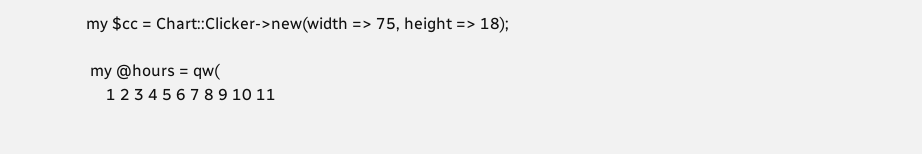my $cc = Chart::Clicker->new(width => 75, height => 18);

 my @hours = qw(
     1 2 3 4 5 6 7 8 9 10 11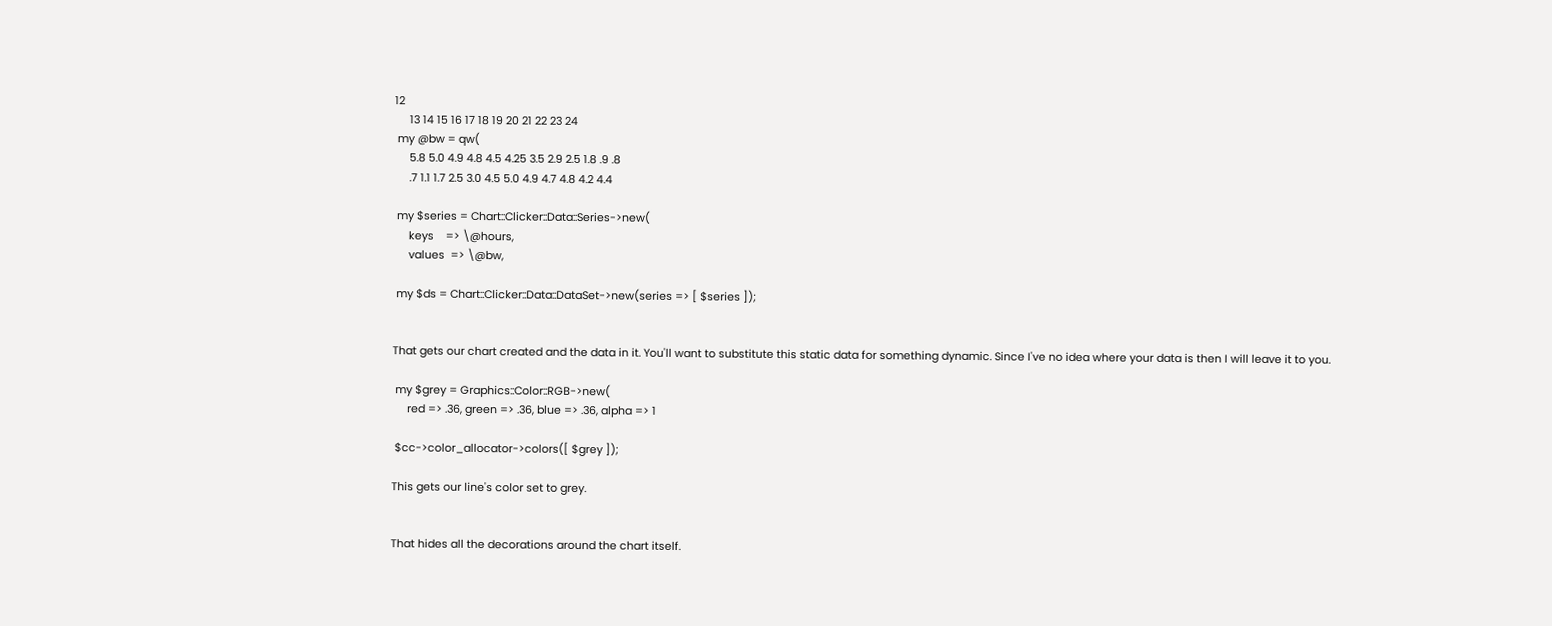12
     13 14 15 16 17 18 19 20 21 22 23 24
 my @bw = qw(
     5.8 5.0 4.9 4.8 4.5 4.25 3.5 2.9 2.5 1.8 .9 .8
     .7 1.1 1.7 2.5 3.0 4.5 5.0 4.9 4.7 4.8 4.2 4.4

 my $series = Chart::Clicker::Data::Series->new(
     keys    => \@hours,
     values  => \@bw,

 my $ds = Chart::Clicker::Data::DataSet->new(series => [ $series ]);


That gets our chart created and the data in it. You'll want to substitute this static data for something dynamic. Since I've no idea where your data is then I will leave it to you.

 my $grey = Graphics::Color::RGB->new(
     red => .36, green => .36, blue => .36, alpha => 1

 $cc->color_allocator->colors([ $grey ]);

This gets our line's color set to grey.


That hides all the decorations around the chart itself.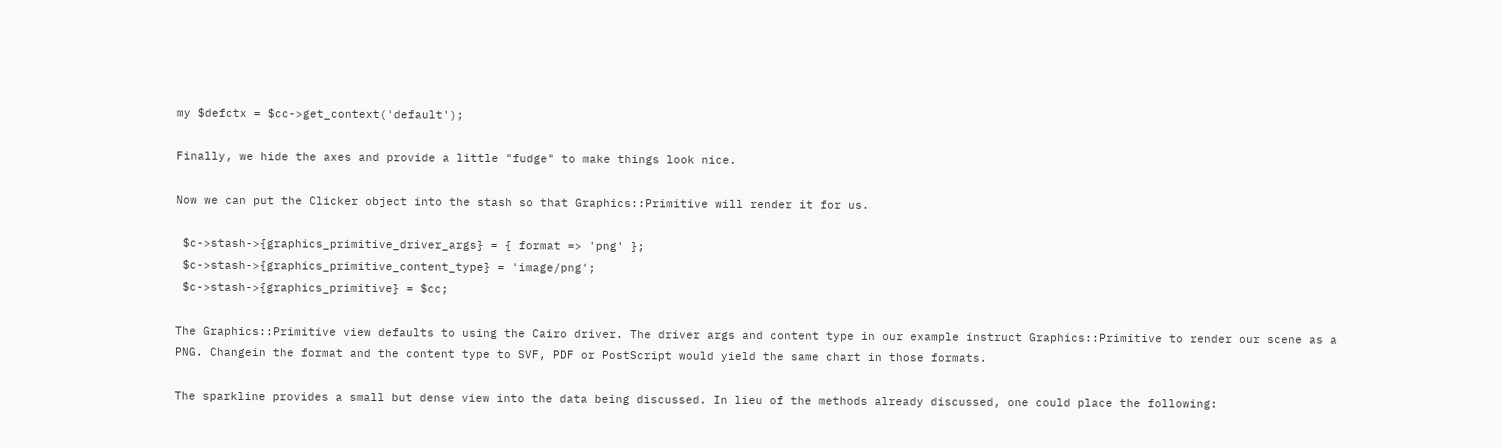my $defctx = $cc->get_context('default');

Finally, we hide the axes and provide a little "fudge" to make things look nice.

Now we can put the Clicker object into the stash so that Graphics::Primitive will render it for us.

 $c->stash->{graphics_primitive_driver_args} = { format => 'png' };
 $c->stash->{graphics_primitive_content_type} = 'image/png';
 $c->stash->{graphics_primitive} = $cc;

The Graphics::Primitive view defaults to using the Cairo driver. The driver args and content type in our example instruct Graphics::Primitive to render our scene as a PNG. Changein the format and the content type to SVF, PDF or PostScript would yield the same chart in those formats.

The sparkline provides a small but dense view into the data being discussed. In lieu of the methods already discussed, one could place the following: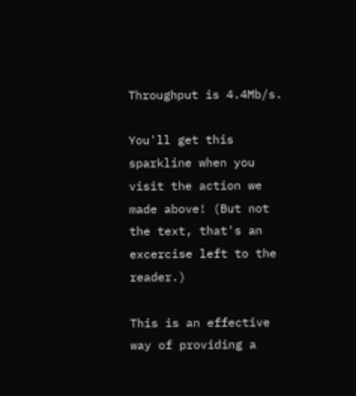Throughput is 4.4Mb/s.

You'll get this sparkline when you visit the action we made above! (But not the text, that's an excercise left to the reader.)

This is an effective way of providing a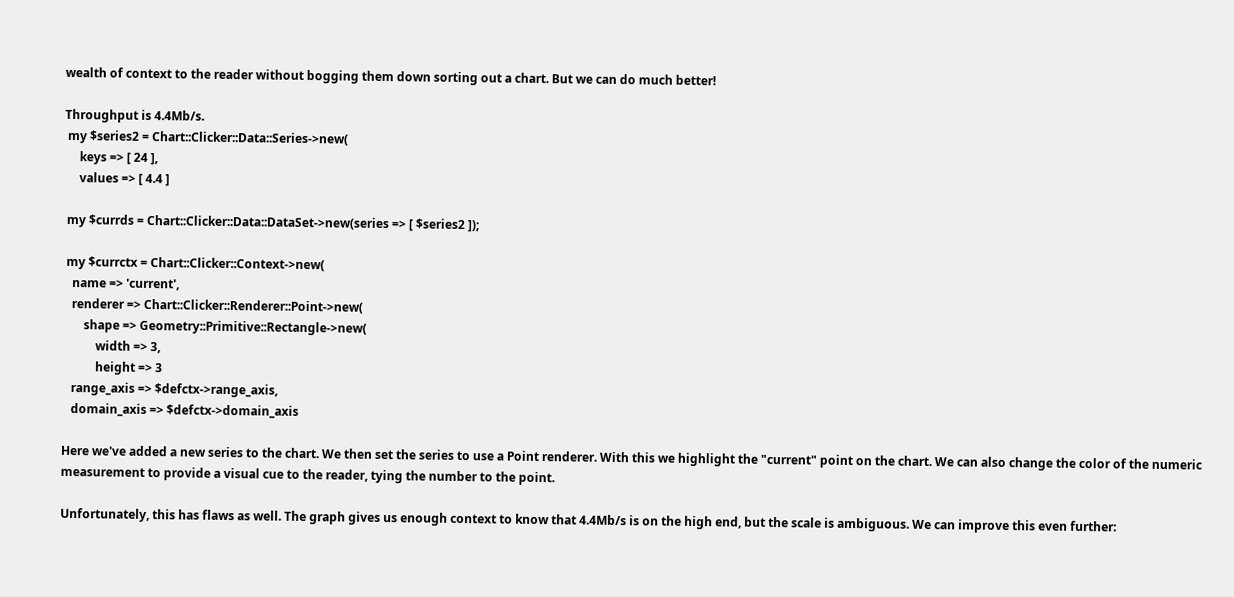wealth of context to the reader without bogging them down sorting out a chart. But we can do much better!

Throughput is 4.4Mb/s.
 my $series2 = Chart::Clicker::Data::Series->new(
     keys => [ 24 ],
     values => [ 4.4 ]

 my $currds = Chart::Clicker::Data::DataSet->new(series => [ $series2 ]);

 my $currctx = Chart::Clicker::Context->new(
   name => 'current',
   renderer => Chart::Clicker::Renderer::Point->new(
       shape => Geometry::Primitive::Rectangle->new(
           width => 3,
           height => 3
   range_axis => $defctx->range_axis,
   domain_axis => $defctx->domain_axis

Here we've added a new series to the chart. We then set the series to use a Point renderer. With this we highlight the "current" point on the chart. We can also change the color of the numeric measurement to provide a visual cue to the reader, tying the number to the point.

Unfortunately, this has flaws as well. The graph gives us enough context to know that 4.4Mb/s is on the high end, but the scale is ambiguous. We can improve this even further: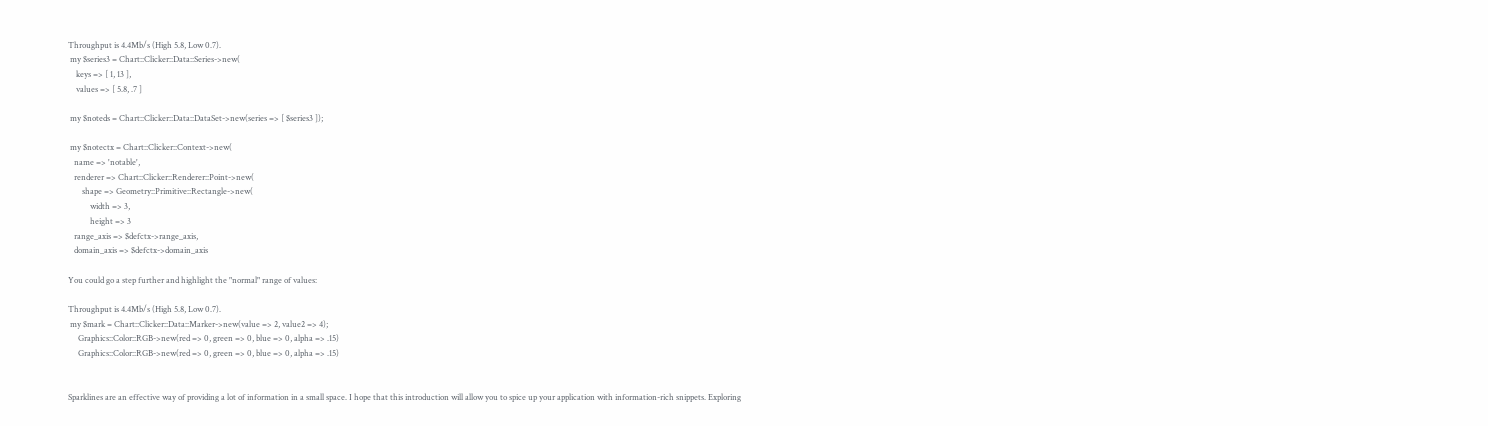Throughput is 4.4Mb/s (High 5.8, Low 0.7).
 my $series3 = Chart::Clicker::Data::Series->new(
    keys => [ 1, 13 ],
    values => [ 5.8, .7 ]

 my $noteds = Chart::Clicker::Data::DataSet->new(series => [ $series3 ]);

 my $notectx = Chart::Clicker::Context->new(
   name => 'notable',
   renderer => Chart::Clicker::Renderer::Point->new(
       shape => Geometry::Primitive::Rectangle->new(
           width => 3,
           height => 3
   range_axis => $defctx->range_axis,
   domain_axis => $defctx->domain_axis

You could go a step further and highlight the "normal" range of values:

Throughput is 4.4Mb/s (High 5.8, Low 0.7).
 my $mark = Chart::Clicker::Data::Marker->new(value => 2, value2 => 4);
     Graphics::Color::RGB->new(red => 0, green => 0, blue => 0, alpha => .15)
     Graphics::Color::RGB->new(red => 0, green => 0, blue => 0, alpha => .15)


Sparklines are an effective way of providing a lot of information in a small space. I hope that this introduction will allow you to spice up your application with information-rich snippets. Exploring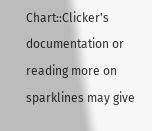Chart::Clicker's documentation or reading more on sparklines may give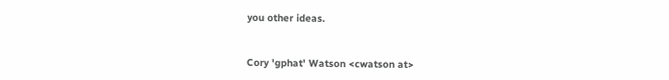you other ideas.


Cory 'gphat' Watson <cwatson at>